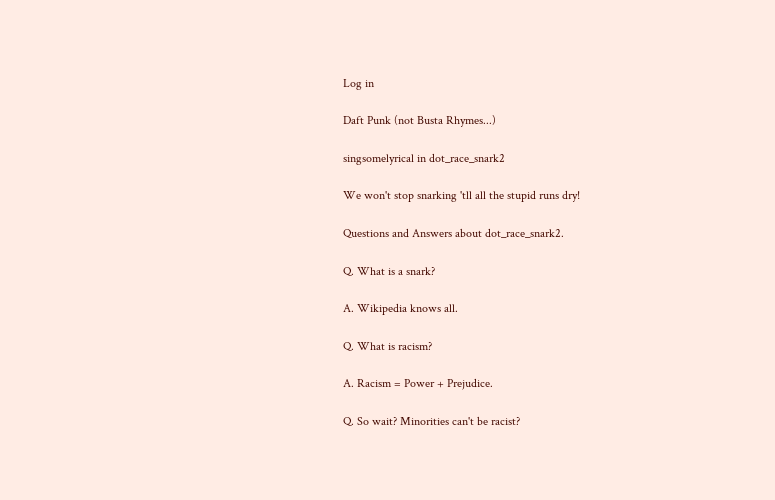Log in

Daft Punk (not Busta Rhymes...)

singsomelyrical in dot_race_snark2

We won't stop snarking 'tll all the stupid runs dry!

Questions and Answers about dot_race_snark2.

Q. What is a snark?

A. Wikipedia knows all.

Q. What is racism?

A. Racism = Power + Prejudice.

Q. So wait? Minorities can't be racist?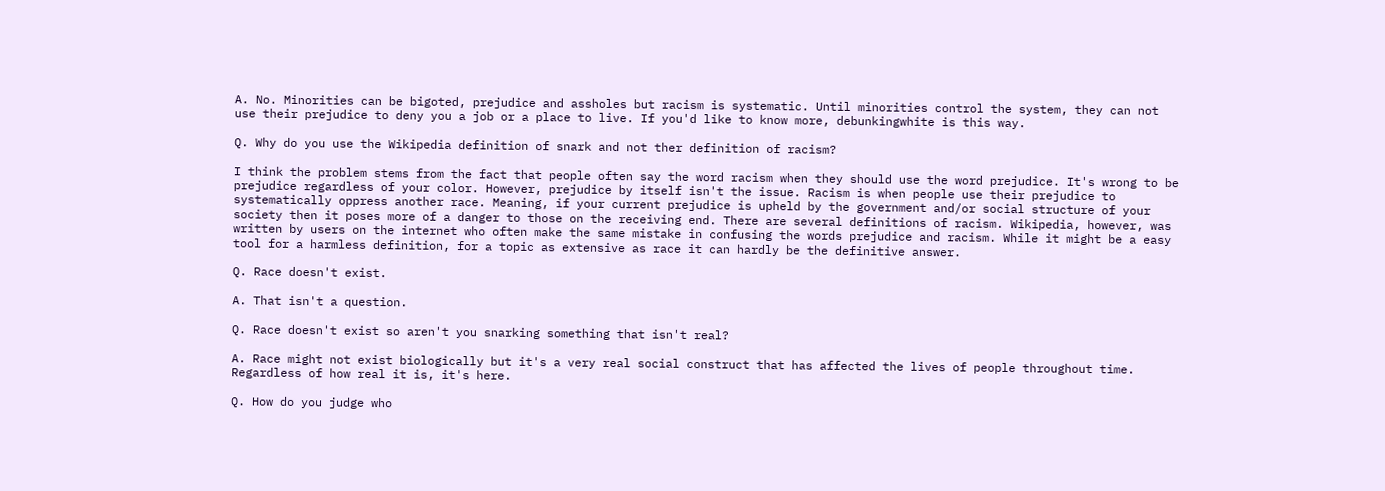A. No. Minorities can be bigoted, prejudice and assholes but racism is systematic. Until minorities control the system, they can not use their prejudice to deny you a job or a place to live. If you'd like to know more, debunkingwhite is this way.

Q. Why do you use the Wikipedia definition of snark and not ther definition of racism?

I think the problem stems from the fact that people often say the word racism when they should use the word prejudice. It's wrong to be prejudice regardless of your color. However, prejudice by itself isn't the issue. Racism is when people use their prejudice to systematically oppress another race. Meaning, if your current prejudice is upheld by the government and/or social structure of your society then it poses more of a danger to those on the receiving end. There are several definitions of racism. Wikipedia, however, was written by users on the internet who often make the same mistake in confusing the words prejudice and racism. While it might be a easy tool for a harmless definition, for a topic as extensive as race it can hardly be the definitive answer.

Q. Race doesn't exist.

A. That isn't a question.

Q. Race doesn't exist so aren't you snarking something that isn't real?

A. Race might not exist biologically but it's a very real social construct that has affected the lives of people throughout time. Regardless of how real it is, it's here.

Q. How do you judge who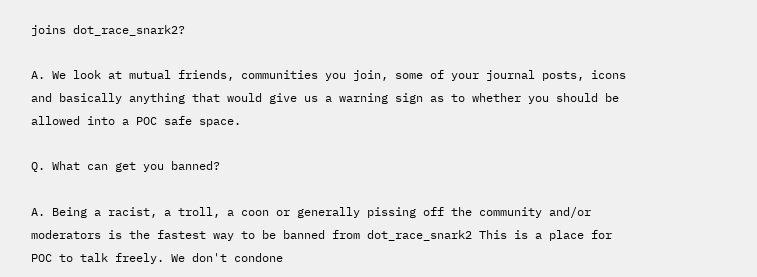joins dot_race_snark2?

A. We look at mutual friends, communities you join, some of your journal posts, icons and basically anything that would give us a warning sign as to whether you should be allowed into a POC safe space.

Q. What can get you banned?

A. Being a racist, a troll, a coon or generally pissing off the community and/or moderators is the fastest way to be banned from dot_race_snark2 This is a place for POC to talk freely. We don't condone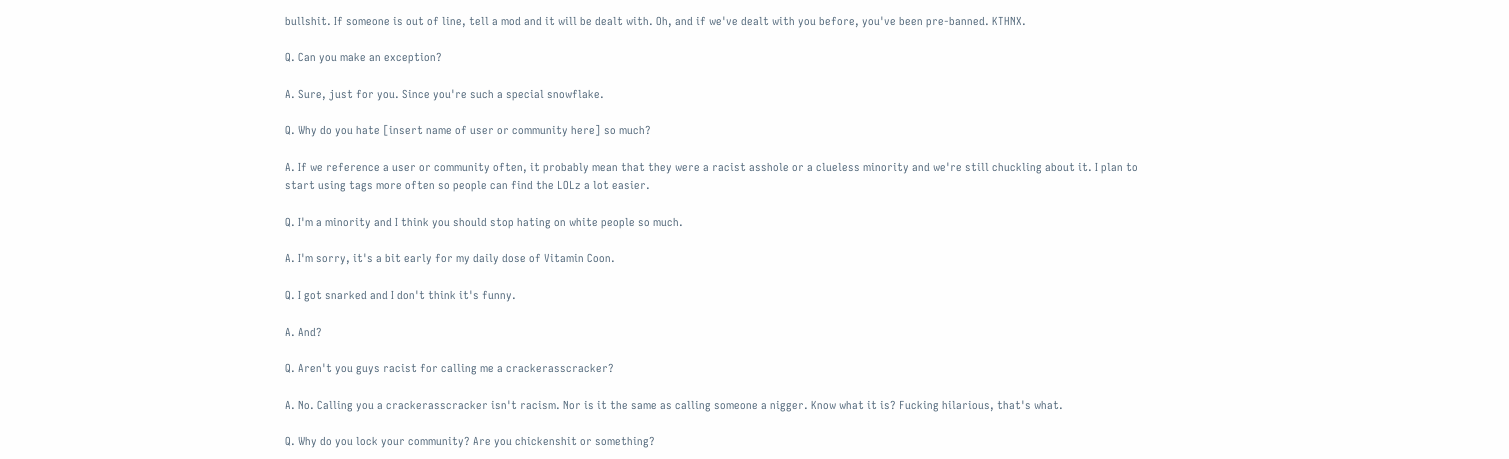bullshit. If someone is out of line, tell a mod and it will be dealt with. Oh, and if we've dealt with you before, you've been pre-banned. KTHNX.

Q. Can you make an exception?

A. Sure, just for you. Since you're such a special snowflake.

Q. Why do you hate [insert name of user or community here] so much?

A. If we reference a user or community often, it probably mean that they were a racist asshole or a clueless minority and we're still chuckling about it. I plan to start using tags more often so people can find the LOLz a lot easier.

Q. I'm a minority and I think you should stop hating on white people so much.

A. I'm sorry, it's a bit early for my daily dose of Vitamin Coon.

Q. I got snarked and I don't think it's funny.

A. And?

Q. Aren't you guys racist for calling me a crackerasscracker?

A. No. Calling you a crackerasscracker isn't racism. Nor is it the same as calling someone a nigger. Know what it is? Fucking hilarious, that's what.

Q. Why do you lock your community? Are you chickenshit or something?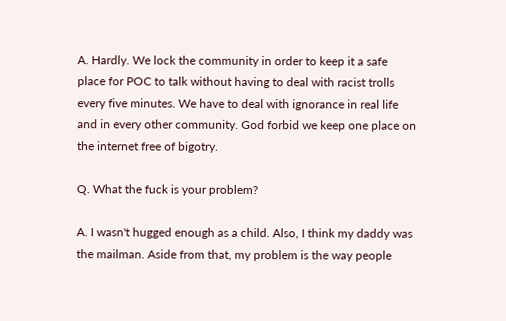A. Hardly. We lock the community in order to keep it a safe place for POC to talk without having to deal with racist trolls every five minutes. We have to deal with ignorance in real life and in every other community. God forbid we keep one place on the internet free of bigotry.

Q. What the fuck is your problem?

A. I wasn't hugged enough as a child. Also, I think my daddy was the mailman. Aside from that, my problem is the way people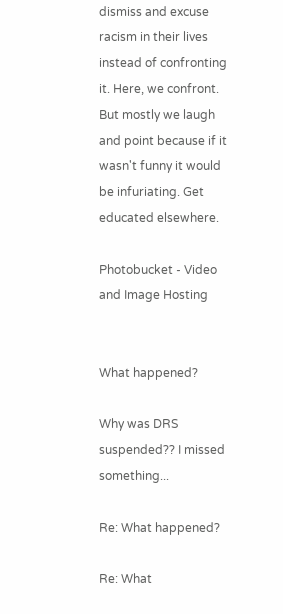dismiss and excuse racism in their lives instead of confronting it. Here, we confront. But mostly we laugh and point because if it wasn't funny it would be infuriating. Get educated elsewhere.

Photobucket - Video and Image Hosting


What happened?

Why was DRS suspended?? I missed something...

Re: What happened?

Re: What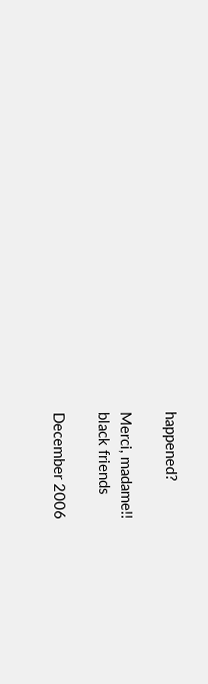happened?

Merci, madame!!
black friends

December 2006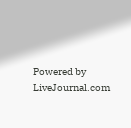Powered by LiveJournal.com